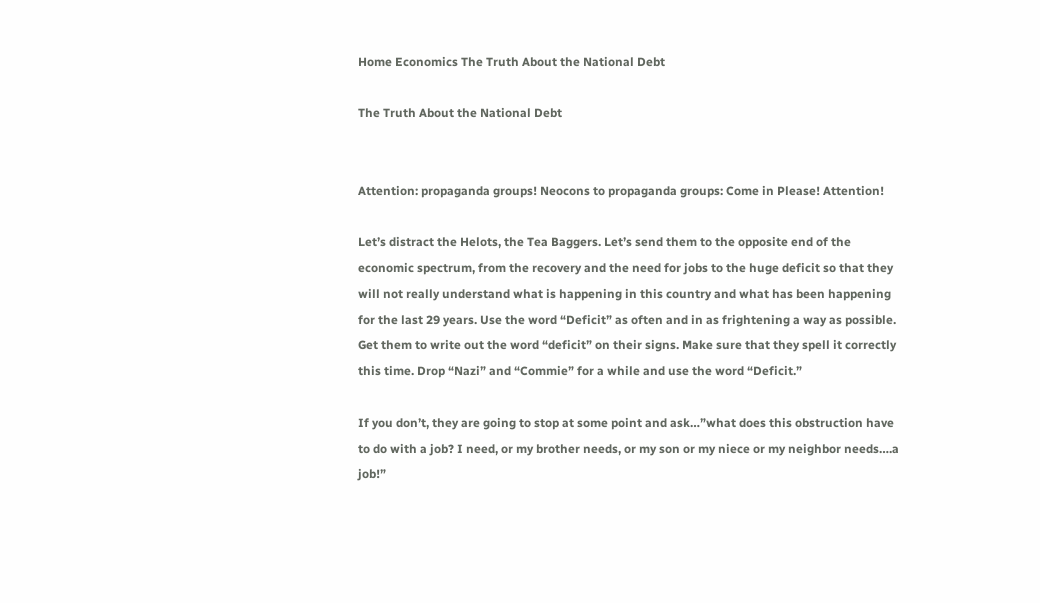Home Economics The Truth About the National Debt

The Truth About the National Debt


Attention: propaganda groups! Neocons to propaganda groups: Come in Please! Attention!

Let’s distract the Helots, the Tea Baggers. Let’s send them to the opposite end of the economic spectrum, from the recovery and the need for jobs to the huge deficit so that they will not really understand what is happening in this country and what has been happening for the last 29 years. Use the word “Deficit” as often and in as frightening a way as possible. Get them to write out the word “deficit” on their signs. Make sure that they spell it correctly this time. Drop “Nazi” and “Commie” for a while and use the word “Deficit.”

If you don’t, they are going to stop at some point and ask…”what does this obstruction have to do with a job? I need, or my brother needs, or my son or my niece or my neighbor needs….a job!”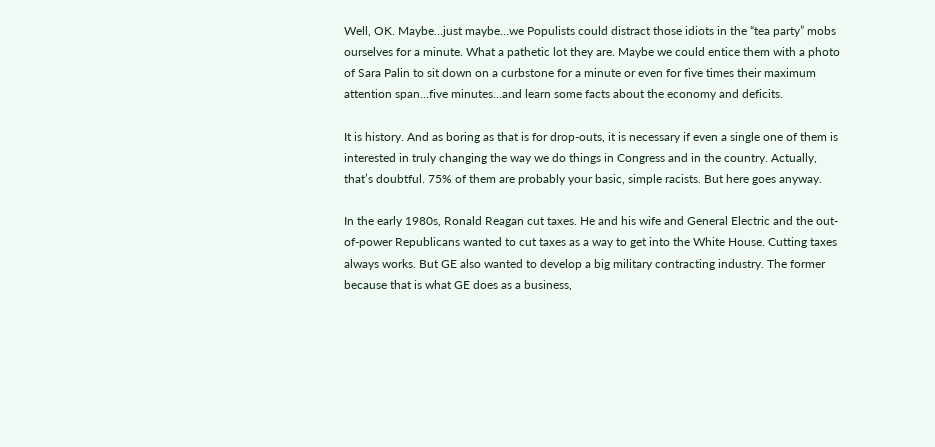Well, OK. Maybe…just maybe…we Populists could distract those idiots in the “tea party” mobs ourselves for a minute. What a pathetic lot they are. Maybe we could entice them with a photo of Sara Palin to sit down on a curbstone for a minute or even for five times their maximum attention span…five minutes…and learn some facts about the economy and deficits.

It is history. And as boring as that is for drop-outs, it is necessary if even a single one of them is interested in truly changing the way we do things in Congress and in the country. Actually, that’s doubtful. 75% of them are probably your basic, simple racists. But here goes anyway.

In the early 1980s, Ronald Reagan cut taxes. He and his wife and General Electric and the out-of-power Republicans wanted to cut taxes as a way to get into the White House. Cutting taxes always works. But GE also wanted to develop a big military contracting industry. The former because that is what GE does as a business,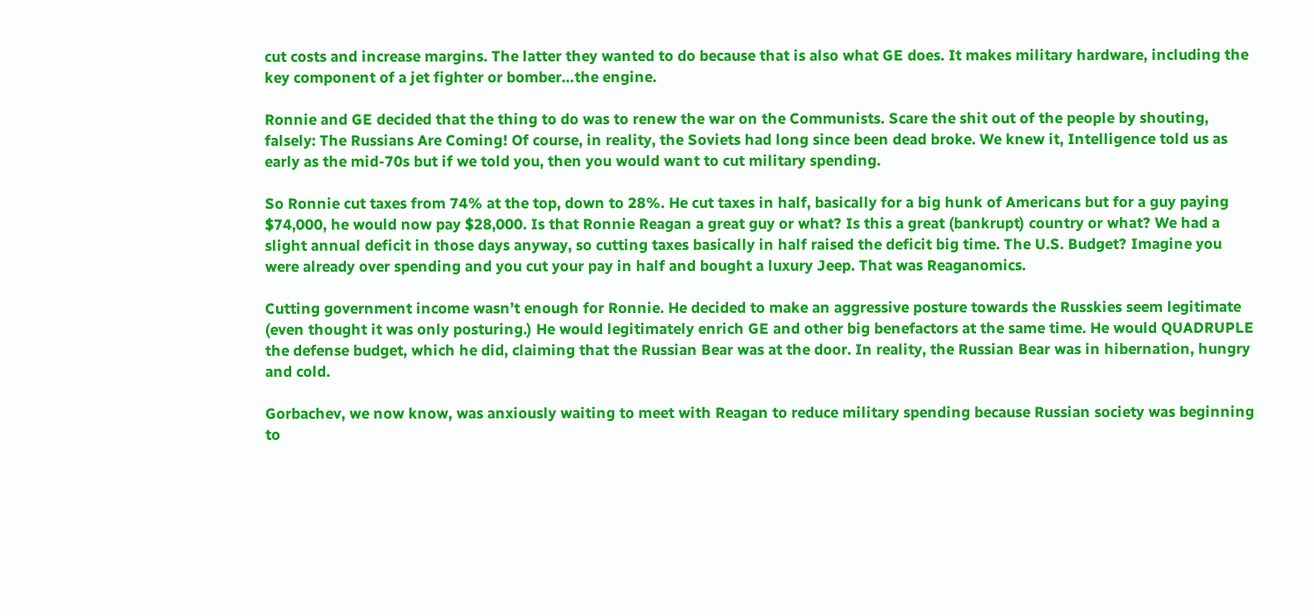cut costs and increase margins. The latter they wanted to do because that is also what GE does. It makes military hardware, including the key component of a jet fighter or bomber…the engine.

Ronnie and GE decided that the thing to do was to renew the war on the Communists. Scare the shit out of the people by shouting, falsely: The Russians Are Coming! Of course, in reality, the Soviets had long since been dead broke. We knew it, Intelligence told us as early as the mid-70s but if we told you, then you would want to cut military spending.

So Ronnie cut taxes from 74% at the top, down to 28%. He cut taxes in half, basically for a big hunk of Americans but for a guy paying $74,000, he would now pay $28,000. Is that Ronnie Reagan a great guy or what? Is this a great (bankrupt) country or what? We had a slight annual deficit in those days anyway, so cutting taxes basically in half raised the deficit big time. The U.S. Budget? Imagine you were already over spending and you cut your pay in half and bought a luxury Jeep. That was Reaganomics.

Cutting government income wasn’t enough for Ronnie. He decided to make an aggressive posture towards the Russkies seem legitimate (even thought it was only posturing.) He would legitimately enrich GE and other big benefactors at the same time. He would QUADRUPLE the defense budget, which he did, claiming that the Russian Bear was at the door. In reality, the Russian Bear was in hibernation, hungry and cold.

Gorbachev, we now know, was anxiously waiting to meet with Reagan to reduce military spending because Russian society was beginning to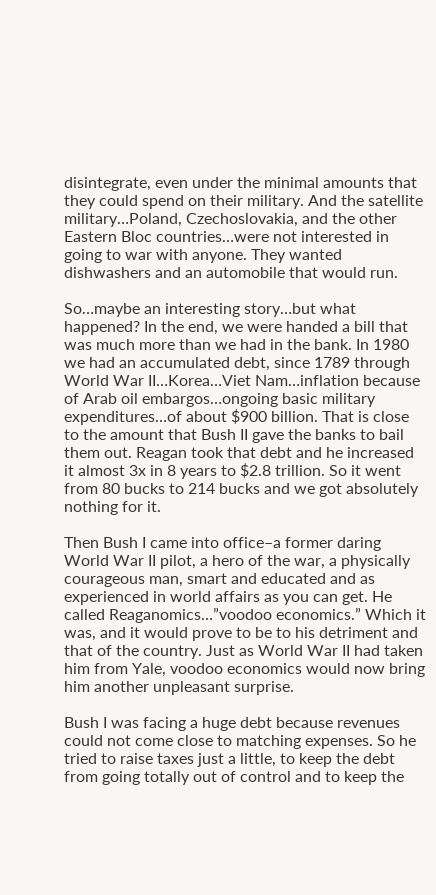disintegrate, even under the minimal amounts that they could spend on their military. And the satellite military…Poland, Czechoslovakia, and the other Eastern Bloc countries…were not interested in going to war with anyone. They wanted dishwashers and an automobile that would run.

So…maybe an interesting story…but what happened? In the end, we were handed a bill that was much more than we had in the bank. In 1980 we had an accumulated debt, since 1789 through World War II…Korea…Viet Nam…inflation because of Arab oil embargos…ongoing basic military expenditures…of about $900 billion. That is close to the amount that Bush II gave the banks to bail them out. Reagan took that debt and he increased it almost 3x in 8 years to $2.8 trillion. So it went from 80 bucks to 214 bucks and we got absolutely nothing for it.

Then Bush I came into office–a former daring World War II pilot, a hero of the war, a physically courageous man, smart and educated and as experienced in world affairs as you can get. He called Reaganomics…”voodoo economics.” Which it was, and it would prove to be to his detriment and that of the country. Just as World War II had taken him from Yale, voodoo economics would now bring him another unpleasant surprise.

Bush I was facing a huge debt because revenues could not come close to matching expenses. So he tried to raise taxes just a little, to keep the debt from going totally out of control and to keep the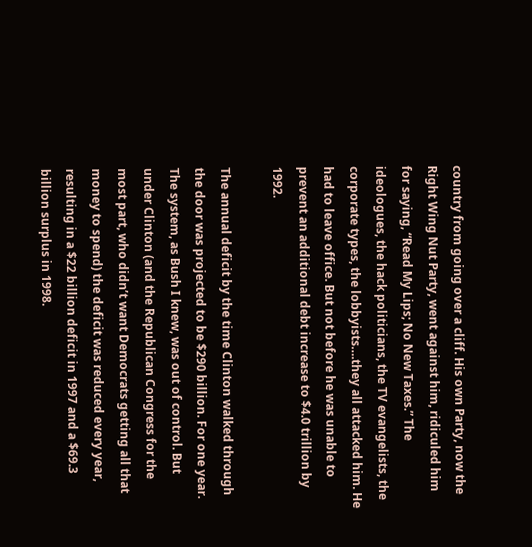country from going over a cliff. His own Party, now the Right Wing Nut Party, went against him, ridiculed him for saying, “Read My Lips; No New Taxes.” The ideologues, the hack politicians, the TV evangelists, the corporate types, the lobbyists….they all attacked him. He had to leave office. But not before he was unable to prevent an additional debt increase to $4.0 trillion by 1992.

The annual deficit by the time Clinton walked through the door was projected to be $290 billion. For one year. The system, as Bush I knew, was out of control. But under Clinton (and the Republican Congress for the most part, who didn’t want Democrats getting all that money to spend) the deficit was reduced every year, resulting in a $22 billion deficit in 1997 and a $69.3 billion surplus in 1998.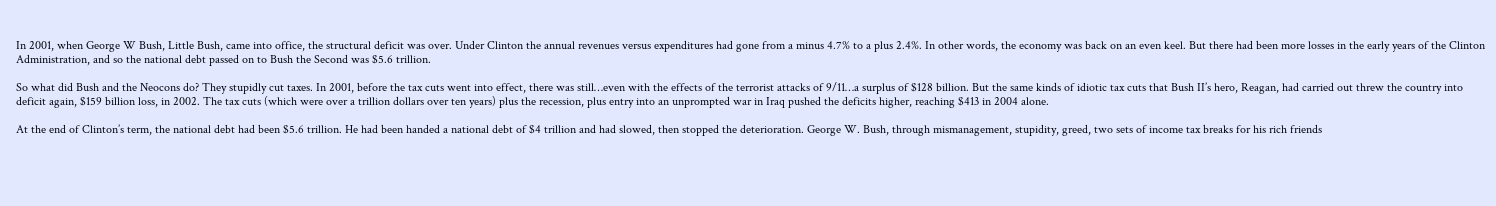In 2001, when George W Bush, Little Bush, came into office, the structural deficit was over. Under Clinton the annual revenues versus expenditures had gone from a minus 4.7% to a plus 2.4%. In other words, the economy was back on an even keel. But there had been more losses in the early years of the Clinton Administration, and so the national debt passed on to Bush the Second was $5.6 trillion.

So what did Bush and the Neocons do? They stupidly cut taxes. In 2001, before the tax cuts went into effect, there was still…even with the effects of the terrorist attacks of 9/11…a surplus of $128 billion. But the same kinds of idiotic tax cuts that Bush II’s hero, Reagan, had carried out threw the country into deficit again, $159 billion loss, in 2002. The tax cuts (which were over a trillion dollars over ten years) plus the recession, plus entry into an unprompted war in Iraq pushed the deficits higher, reaching $413 in 2004 alone.

At the end of Clinton’s term, the national debt had been $5.6 trillion. He had been handed a national debt of $4 trillion and had slowed, then stopped the deterioration. George W. Bush, through mismanagement, stupidity, greed, two sets of income tax breaks for his rich friends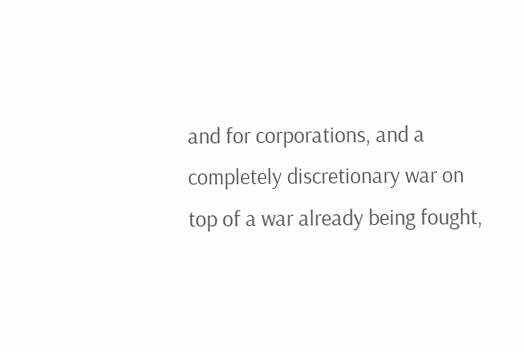and for corporations, and a completely discretionary war on top of a war already being fought,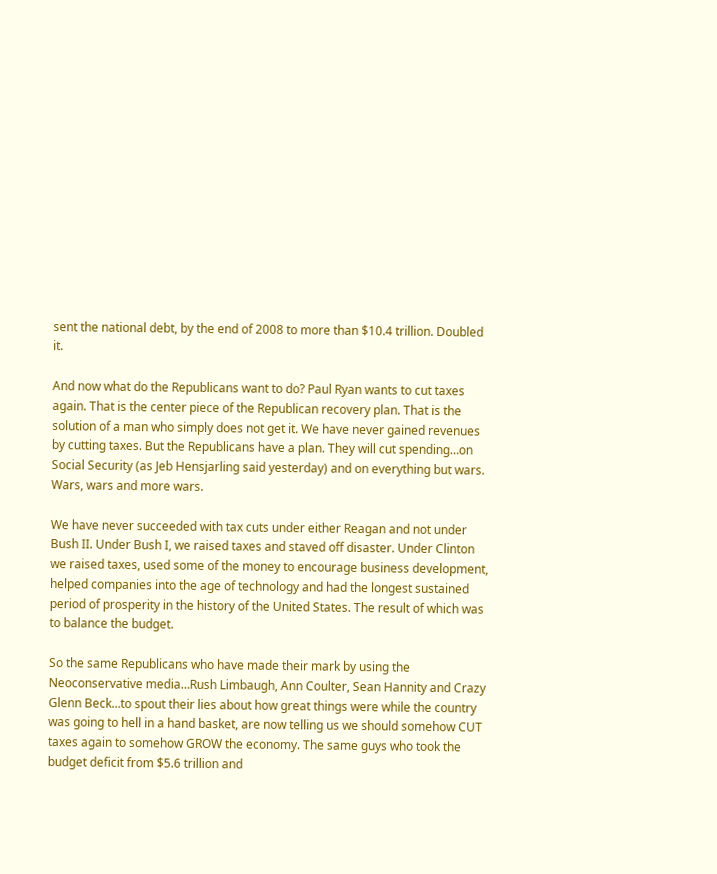sent the national debt, by the end of 2008 to more than $10.4 trillion. Doubled it.

And now what do the Republicans want to do? Paul Ryan wants to cut taxes again. That is the center piece of the Republican recovery plan. That is the solution of a man who simply does not get it. We have never gained revenues by cutting taxes. But the Republicans have a plan. They will cut spending…on Social Security (as Jeb Hensjarling said yesterday) and on everything but wars. Wars, wars and more wars.

We have never succeeded with tax cuts under either Reagan and not under Bush II. Under Bush I, we raised taxes and staved off disaster. Under Clinton we raised taxes, used some of the money to encourage business development, helped companies into the age of technology and had the longest sustained period of prosperity in the history of the United States. The result of which was to balance the budget.

So the same Republicans who have made their mark by using the Neoconservative media…Rush Limbaugh, Ann Coulter, Sean Hannity and Crazy Glenn Beck…to spout their lies about how great things were while the country was going to hell in a hand basket, are now telling us we should somehow CUT taxes again to somehow GROW the economy. The same guys who took the budget deficit from $5.6 trillion and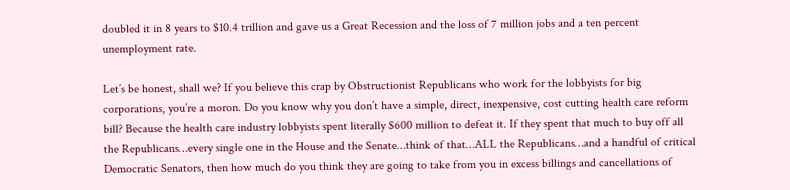doubled it in 8 years to $10.4 trillion and gave us a Great Recession and the loss of 7 million jobs and a ten percent unemployment rate.

Let’s be honest, shall we? If you believe this crap by Obstructionist Republicans who work for the lobbyists for big corporations, you’re a moron. Do you know why you don’t have a simple, direct, inexpensive, cost cutting health care reform bill? Because the health care industry lobbyists spent literally $600 million to defeat it. If they spent that much to buy off all the Republicans…every single one in the House and the Senate…think of that…ALL the Republicans…and a handful of critical Democratic Senators, then how much do you think they are going to take from you in excess billings and cancellations of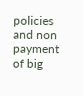policies and non payment of big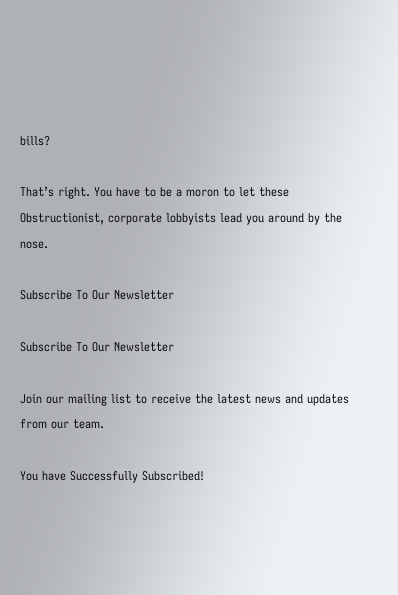bills?

That’s right. You have to be a moron to let these Obstructionist, corporate lobbyists lead you around by the nose.

Subscribe To Our Newsletter

Subscribe To Our Newsletter

Join our mailing list to receive the latest news and updates from our team.

You have Successfully Subscribed!